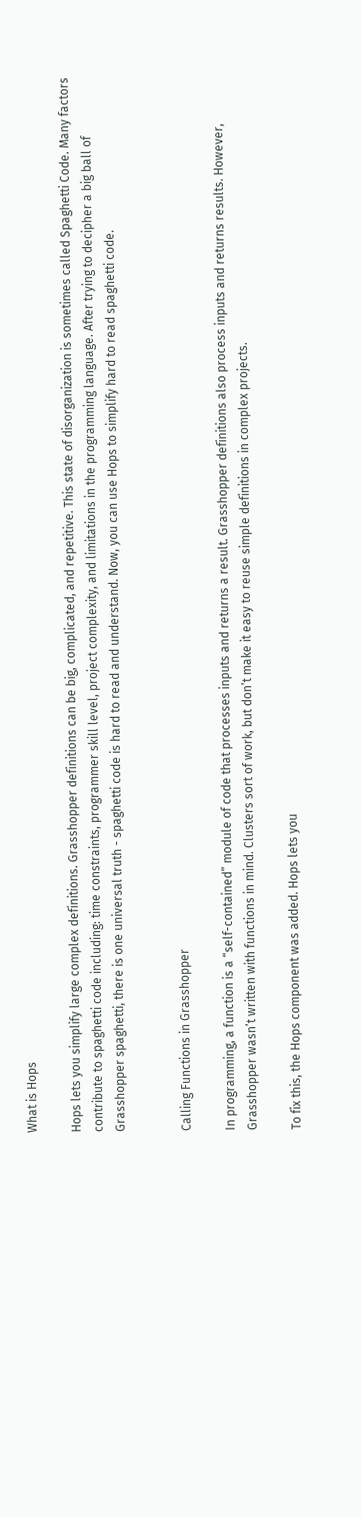What is Hops

Hops lets you simplify large complex definitions. Grasshopper definitions can be big, complicated, and repetitive. This state of disorganization is sometimes called Spaghetti Code. Many factors contribute to spaghetti code including: time constraints, programmer skill level, project complexity, and limitations in the programming language. After trying to decipher a big ball of Grasshopper spaghetti, there is one universal truth - spaghetti code is hard to read and understand. Now, you can use Hops to simplify hard to read spaghetti code.


Calling Functions in Grasshopper

In programming, a function is a “self-contained” module of code that processes inputs and returns a result. Grasshopper definitions also process inputs and returns results. However, Grasshopper wasn’t written with functions in mind. Clusters sort of work, but don’t make it easy to reuse simple definitions in complex projects.

To fix this, the Hops component was added. Hops lets you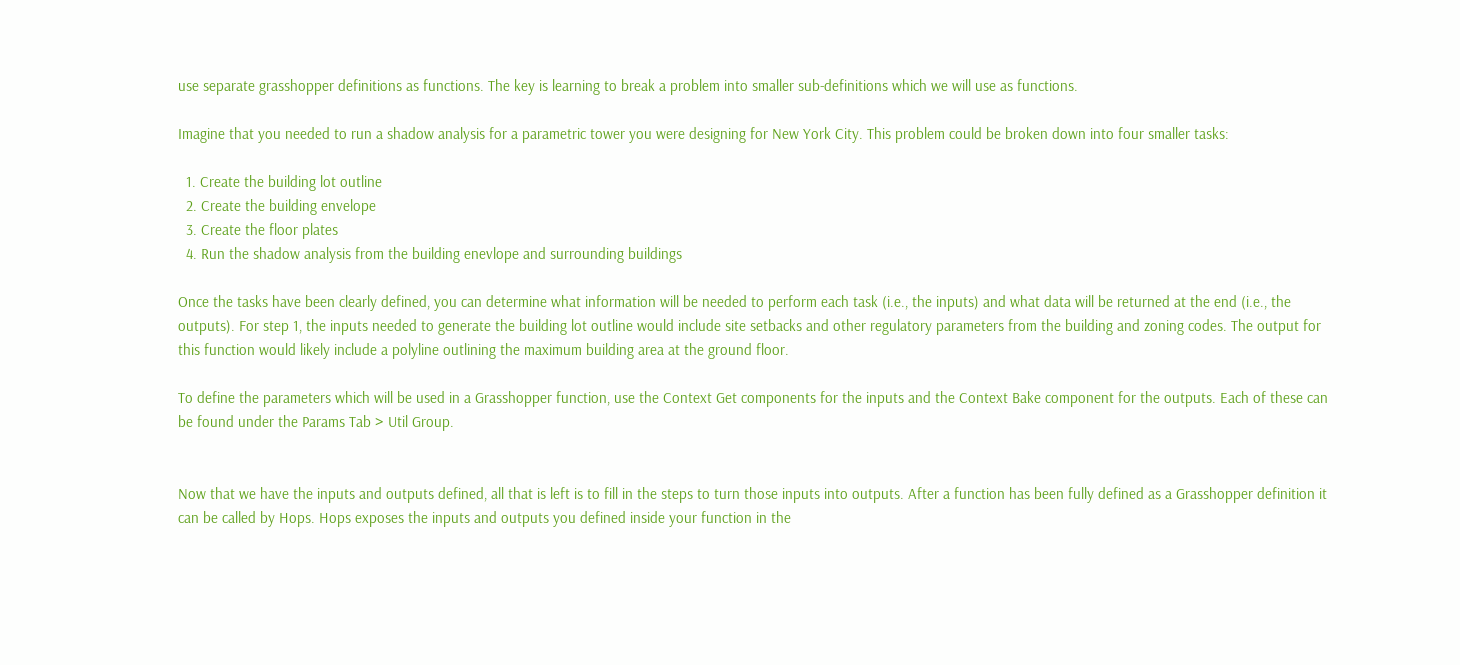use separate grasshopper definitions as functions. The key is learning to break a problem into smaller sub-definitions which we will use as functions.

Imagine that you needed to run a shadow analysis for a parametric tower you were designing for New York City. This problem could be broken down into four smaller tasks:

  1. Create the building lot outline
  2. Create the building envelope
  3. Create the floor plates
  4. Run the shadow analysis from the building enevlope and surrounding buildings

Once the tasks have been clearly defined, you can determine what information will be needed to perform each task (i.e., the inputs) and what data will be returned at the end (i.e., the outputs). For step 1, the inputs needed to generate the building lot outline would include site setbacks and other regulatory parameters from the building and zoning codes. The output for this function would likely include a polyline outlining the maximum building area at the ground floor.

To define the parameters which will be used in a Grasshopper function, use the Context Get components for the inputs and the Context Bake component for the outputs. Each of these can be found under the Params Tab > Util Group.


Now that we have the inputs and outputs defined, all that is left is to fill in the steps to turn those inputs into outputs. After a function has been fully defined as a Grasshopper definition it can be called by Hops. Hops exposes the inputs and outputs you defined inside your function in the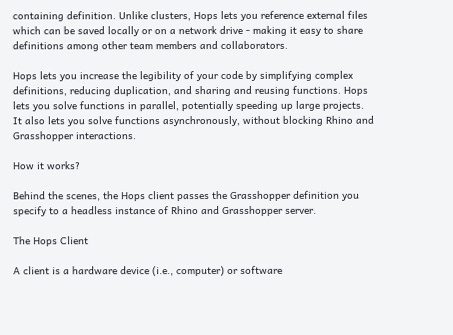containing definition. Unlike clusters, Hops lets you reference external files which can be saved locally or on a network drive - making it easy to share definitions among other team members and collaborators.

Hops lets you increase the legibility of your code by simplifying complex definitions, reducing duplication, and sharing and reusing functions. Hops lets you solve functions in parallel, potentially speeding up large projects. It also lets you solve functions asynchronously, without blocking Rhino and Grasshopper interactions.

How it works?

Behind the scenes, the Hops client passes the Grasshopper definition you specify to a headless instance of Rhino and Grasshopper server.

The Hops Client

A client is a hardware device (i.e., computer) or software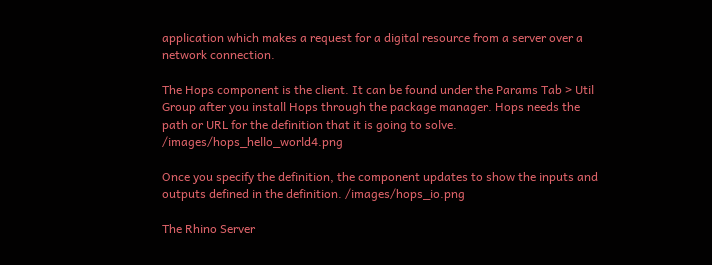application which makes a request for a digital resource from a server over a network connection.

The Hops component is the client. It can be found under the Params Tab > Util Group after you install Hops through the package manager. Hops needs the path or URL for the definition that it is going to solve. /images/hops_hello_world4.png

Once you specify the definition, the component updates to show the inputs and outputs defined in the definition. /images/hops_io.png

The Rhino Server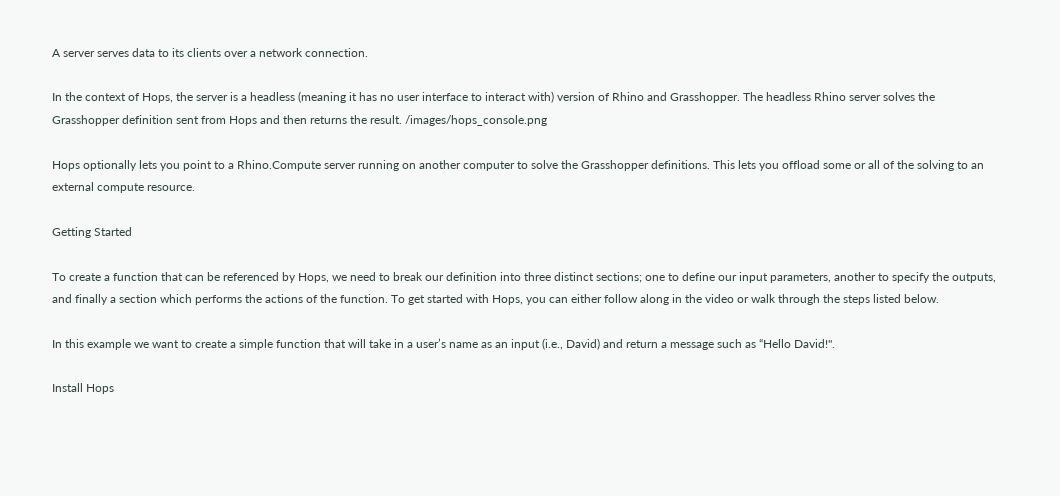A server serves data to its clients over a network connection.

In the context of Hops, the server is a headless (meaning it has no user interface to interact with) version of Rhino and Grasshopper. The headless Rhino server solves the Grasshopper definition sent from Hops and then returns the result. /images/hops_console.png

Hops optionally lets you point to a Rhino.Compute server running on another computer to solve the Grasshopper definitions. This lets you offload some or all of the solving to an external compute resource.

Getting Started

To create a function that can be referenced by Hops, we need to break our definition into three distinct sections; one to define our input parameters, another to specify the outputs, and finally a section which performs the actions of the function. To get started with Hops, you can either follow along in the video or walk through the steps listed below.

In this example we want to create a simple function that will take in a user’s name as an input (i.e., David) and return a message such as “Hello David!".

Install Hops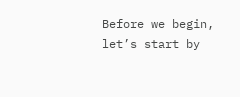Before we begin, let’s start by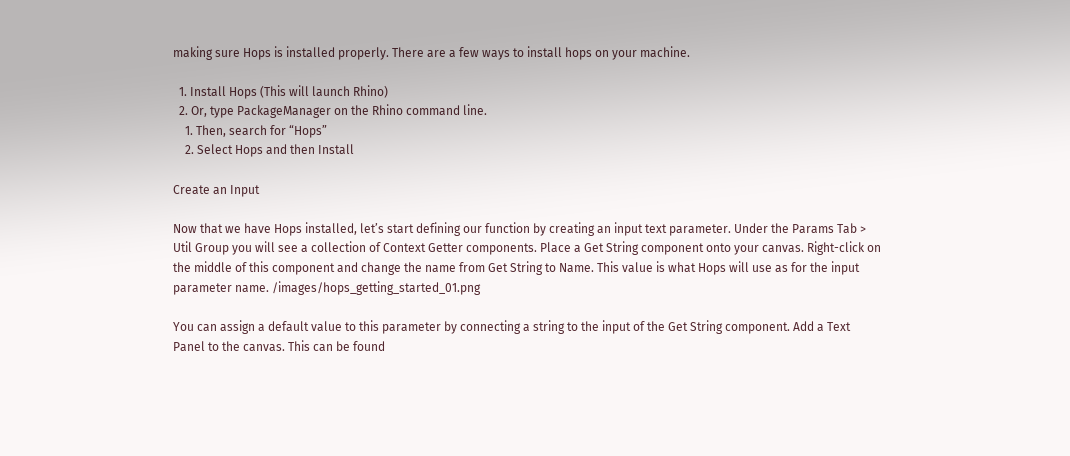making sure Hops is installed properly. There are a few ways to install hops on your machine.

  1. Install Hops (This will launch Rhino)
  2. Or, type PackageManager on the Rhino command line.
    1. Then, search for “Hops”
    2. Select Hops and then Install

Create an Input

Now that we have Hops installed, let’s start defining our function by creating an input text parameter. Under the Params Tab > Util Group you will see a collection of Context Getter components. Place a Get String component onto your canvas. Right-click on the middle of this component and change the name from Get String to Name. This value is what Hops will use as for the input parameter name. /images/hops_getting_started_01.png

You can assign a default value to this parameter by connecting a string to the input of the Get String component. Add a Text Panel to the canvas. This can be found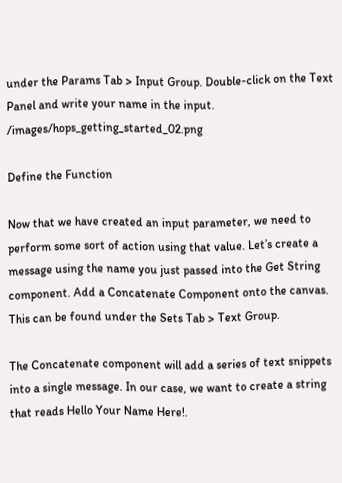under the Params Tab > Input Group. Double-click on the Text Panel and write your name in the input. /images/hops_getting_started_02.png

Define the Function

Now that we have created an input parameter, we need to perform some sort of action using that value. Let’s create a message using the name you just passed into the Get String component. Add a Concatenate Component onto the canvas. This can be found under the Sets Tab > Text Group.

The Concatenate component will add a series of text snippets into a single message. In our case, we want to create a string that reads Hello Your Name Here!.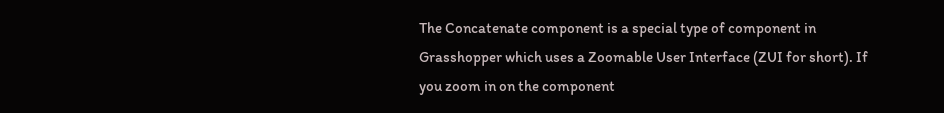The Concatenate component is a special type of component in Grasshopper which uses a Zoomable User Interface (ZUI for short). If you zoom in on the component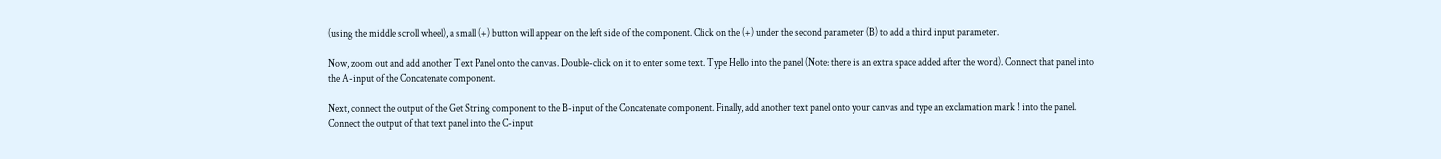(using the middle scroll wheel), a small (+) button will appear on the left side of the component. Click on the (+) under the second parameter (B) to add a third input parameter.

Now, zoom out and add another Text Panel onto the canvas. Double-click on it to enter some text. Type Hello into the panel (Note: there is an extra space added after the word). Connect that panel into the A-input of the Concatenate component.

Next, connect the output of the Get String component to the B-input of the Concatenate component. Finally, add another text panel onto your canvas and type an exclamation mark ! into the panel. Connect the output of that text panel into the C-input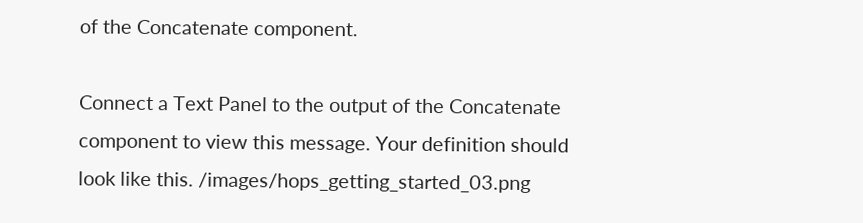of the Concatenate component.

Connect a Text Panel to the output of the Concatenate component to view this message. Your definition should look like this. /images/hops_getting_started_03.png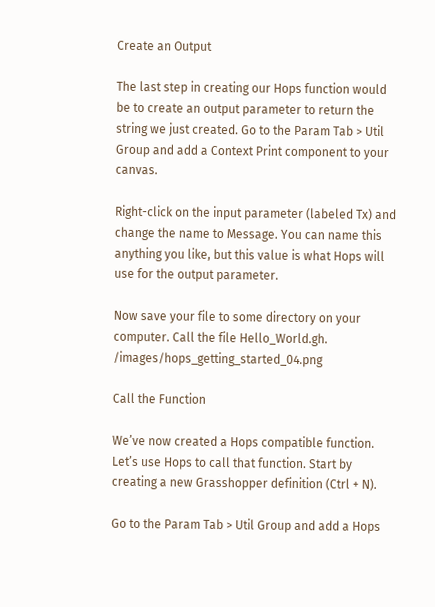Create an Output

The last step in creating our Hops function would be to create an output parameter to return the string we just created. Go to the Param Tab > Util Group and add a Context Print component to your canvas.

Right-click on the input parameter (labeled Tx) and change the name to Message. You can name this anything you like, but this value is what Hops will use for the output parameter.

Now save your file to some directory on your computer. Call the file Hello_World.gh. /images/hops_getting_started_04.png

Call the Function

We’ve now created a Hops compatible function. Let’s use Hops to call that function. Start by creating a new Grasshopper definition (Ctrl + N).

Go to the Param Tab > Util Group and add a Hops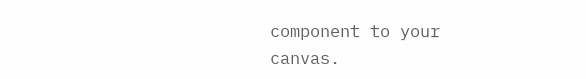component to your canvas.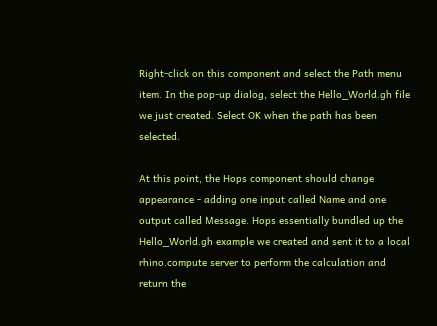Right-click on this component and select the Path menu item. In the pop-up dialog, select the Hello_World.gh file we just created. Select OK when the path has been selected.

At this point, the Hops component should change appearance - adding one input called Name and one output called Message. Hops essentially bundled up the Hello_World.gh example we created and sent it to a local rhino.compute server to perform the calculation and return the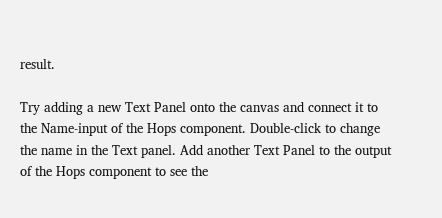result.

Try adding a new Text Panel onto the canvas and connect it to the Name-input of the Hops component. Double-click to change the name in the Text panel. Add another Text Panel to the output of the Hops component to see the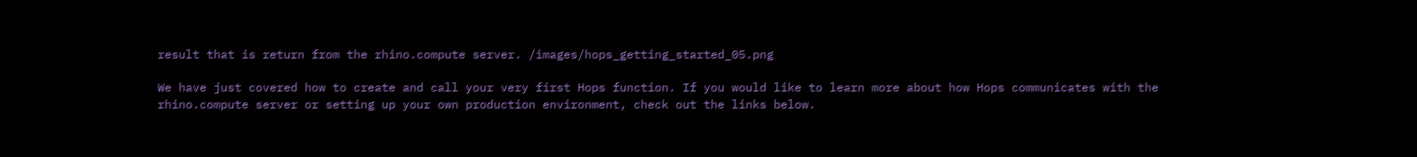result that is return from the rhino.compute server. /images/hops_getting_started_05.png

We have just covered how to create and call your very first Hops function. If you would like to learn more about how Hops communicates with the rhino.compute server or setting up your own production environment, check out the links below.